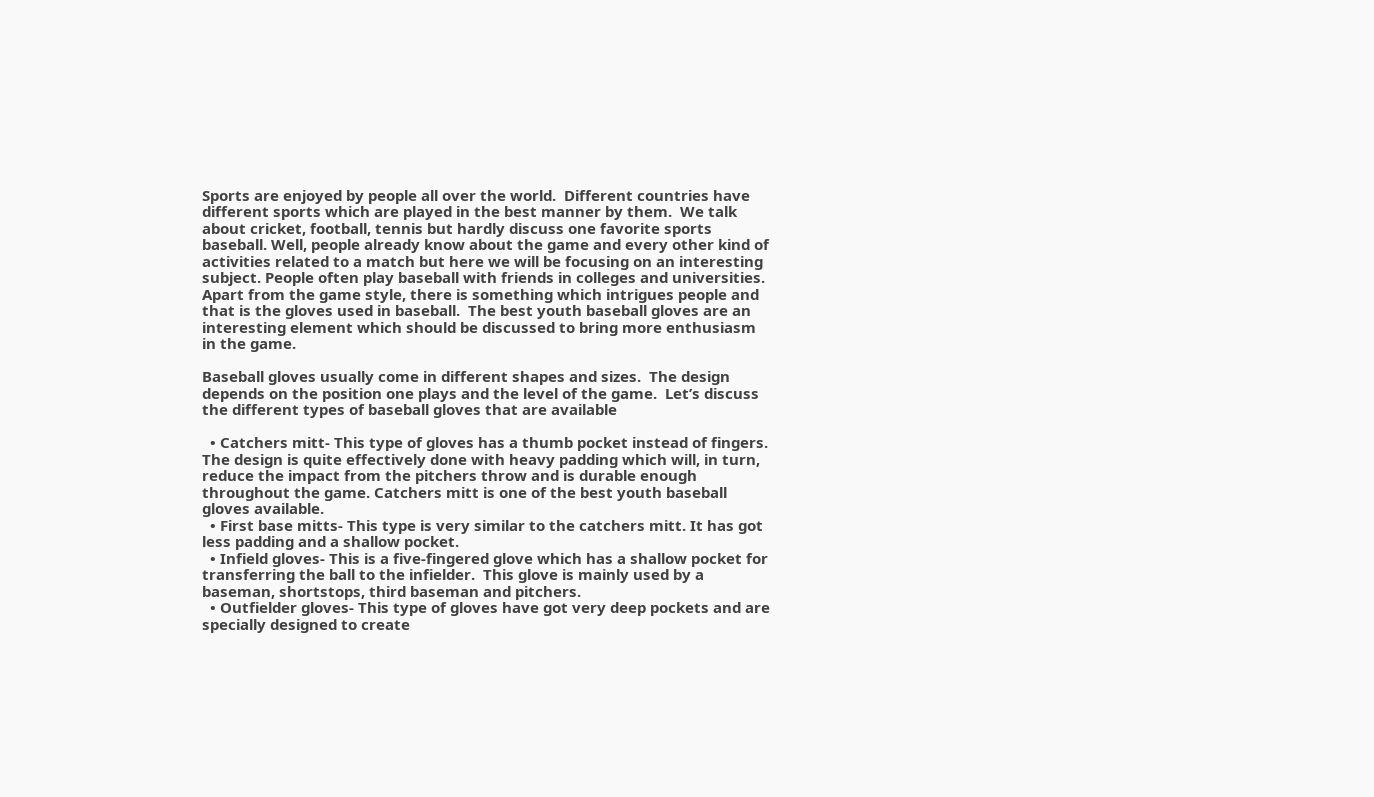Sports are enjoyed by people all over the world.  Different countries have different sports which are played in the best manner by them.  We talk about cricket, football, tennis but hardly discuss one favorite sports baseball. Well, people already know about the game and every other kind of activities related to a match but here we will be focusing on an interesting subject. People often play baseball with friends in colleges and universities.  Apart from the game style, there is something which intrigues people and that is the gloves used in baseball.  The best youth baseball gloves are an interesting element which should be discussed to bring more enthusiasm in the game.

Baseball gloves usually come in different shapes and sizes.  The design depends on the position one plays and the level of the game.  Let’s discuss the different types of baseball gloves that are available

  • Catchers mitt- This type of gloves has a thumb pocket instead of fingers. The design is quite effectively done with heavy padding which will, in turn, reduce the impact from the pitchers throw and is durable enough throughout the game. Catchers mitt is one of the best youth baseball gloves available.
  • First base mitts- This type is very similar to the catchers mitt. It has got less padding and a shallow pocket.
  • Infield gloves- This is a five-fingered glove which has a shallow pocket for transferring the ball to the infielder.  This glove is mainly used by a baseman, shortstops, third baseman and pitchers.
  • Outfielder gloves- This type of gloves have got very deep pockets and are specially designed to create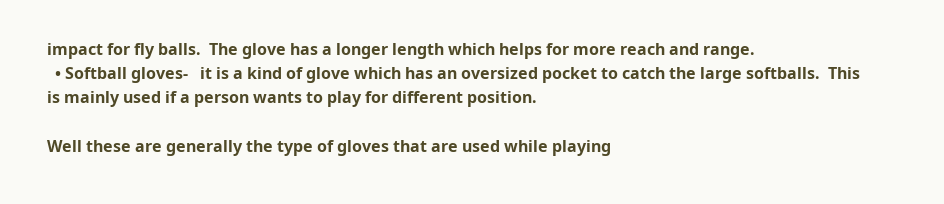impact for fly balls.  The glove has a longer length which helps for more reach and range.
  • Softball gloves-   it is a kind of glove which has an oversized pocket to catch the large softballs.  This is mainly used if a person wants to play for different position.

Well these are generally the type of gloves that are used while playing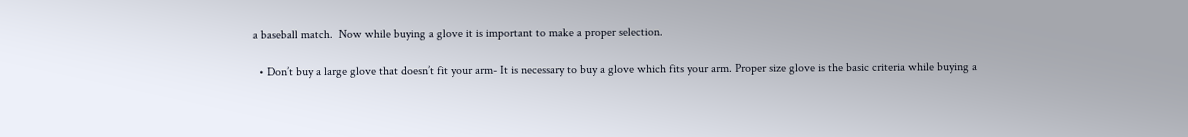a baseball match.  Now while buying a glove it is important to make a proper selection.

  • Don’t buy a large glove that doesn’t fit your arm- It is necessary to buy a glove which fits your arm. Proper size glove is the basic criteria while buying a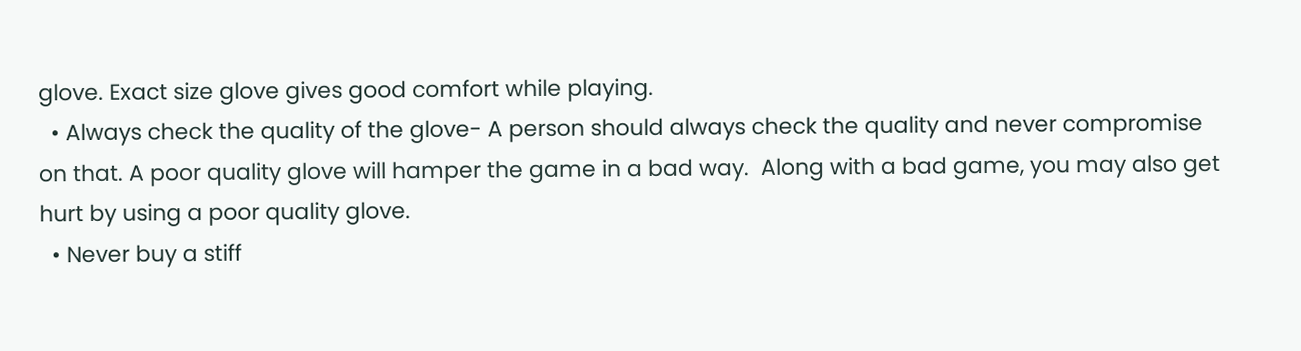glove. Exact size glove gives good comfort while playing.
  • Always check the quality of the glove- A person should always check the quality and never compromise on that. A poor quality glove will hamper the game in a bad way.  Along with a bad game, you may also get hurt by using a poor quality glove.
  • Never buy a stiff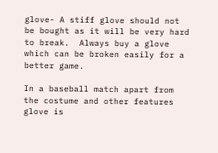glove- A stiff glove should not be bought as it will be very hard to break.  Always buy a glove which can be broken easily for a better game.

In a baseball match apart from the costume and other features glove is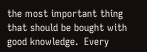the most important thing that should be bought with good knowledge.  Every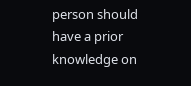person should have a prior knowledge on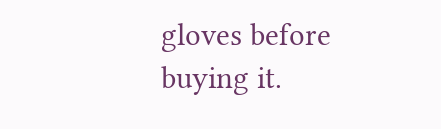gloves before buying it.